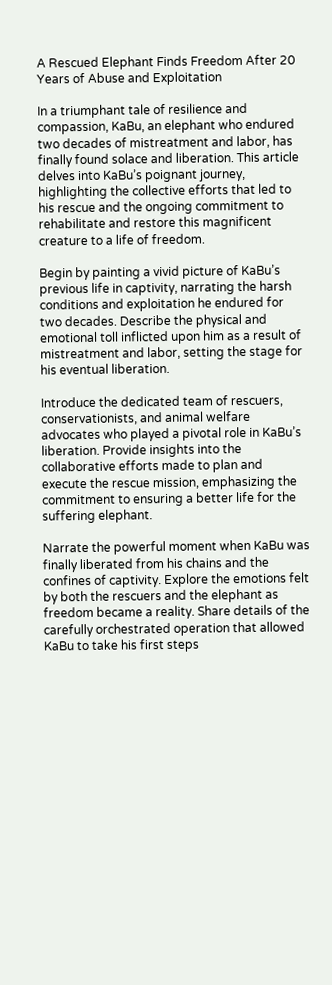A Rescued Elephant Finds Freedom After 20 Years of Abuse and Exploitation

In a triumphant tale of resilience and compassion, KaBu, an elephant who endured two decades of mistreatment and labor, has finally found solace and liberation. This article delves into KaBu’s poignant journey, highlighting the collective efforts that led to his rescue and the ongoing commitment to rehabilitate and restore this magnificent creature to a life of freedom.

Begin by painting a vivid picture of KaBu’s previous life in captivity, narrating the harsh conditions and exploitation he endured for two decades. Describe the physical and emotional toll inflicted upon him as a result of mistreatment and labor, setting the stage for his eventual liberation.

Introduce the dedicated team of rescuers, conservationists, and animal welfare advocates who played a pivotal role in KaBu’s liberation. Provide insights into the collaborative efforts made to plan and execute the rescue mission, emphasizing the commitment to ensuring a better life for the suffering elephant.

Narrate the powerful moment when KaBu was finally liberated from his chains and the confines of captivity. Explore the emotions felt by both the rescuers and the elephant as freedom became a reality. Share details of the carefully orchestrated operation that allowed KaBu to take his first steps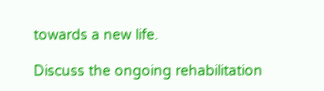towards a new life.

Discuss the ongoing rehabilitation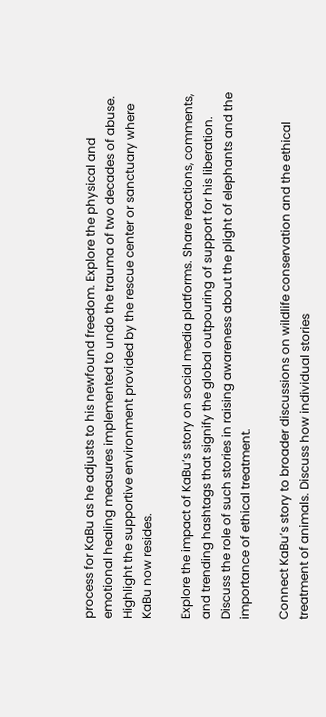process for KaBu as he adjusts to his newfound freedom. Explore the physical and emotional healing measures implemented to undo the trauma of two decades of abuse. Highlight the supportive environment provided by the rescue center or sanctuary where KaBu now resides.

Explore the impact of KaBu’s story on social media platforms. Share reactions, comments, and trending hashtags that signify the global outpouring of support for his liberation. Discuss the role of such stories in raising awareness about the plight of elephants and the importance of ethical treatment.

Connect KaBu’s story to broader discussions on wildlife conservation and the ethical treatment of animals. Discuss how individual stories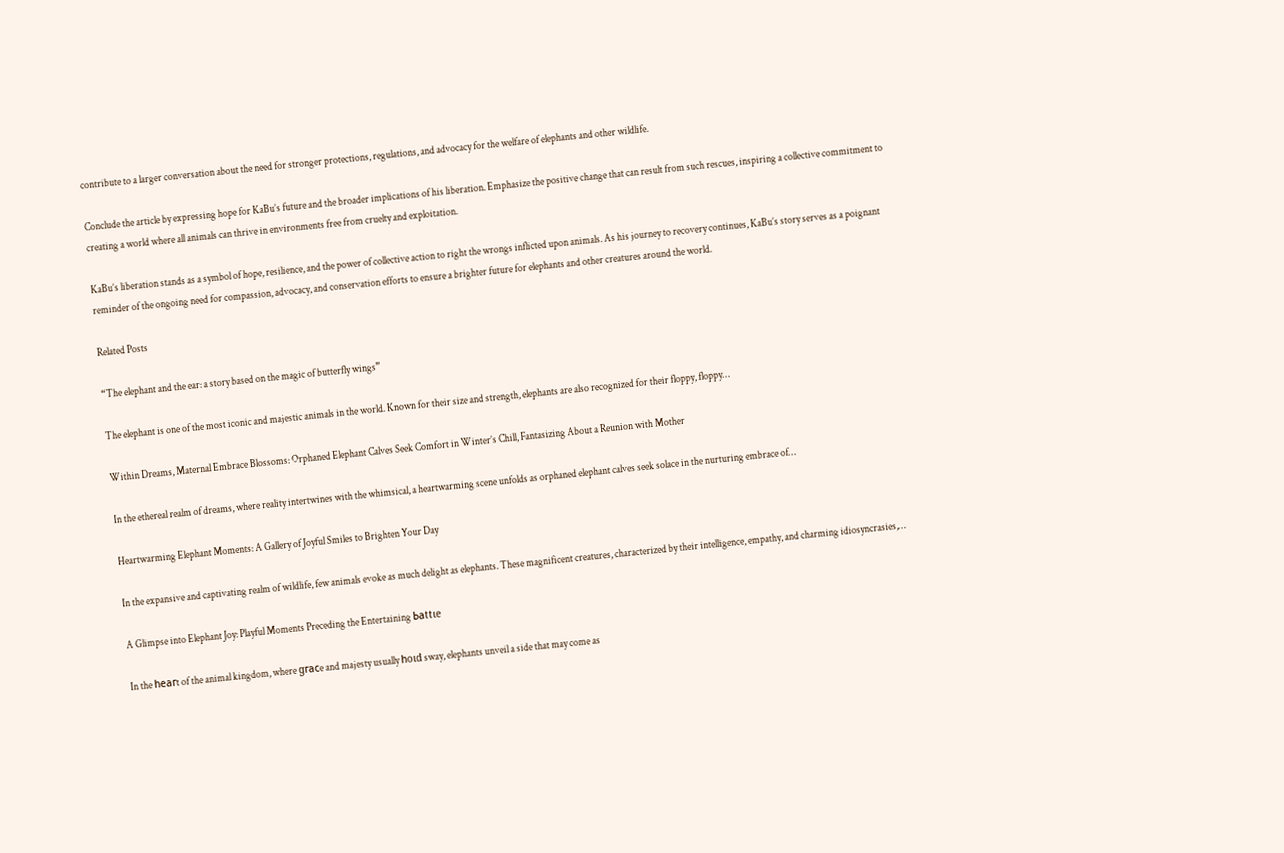contribute to a larger conversation about the need for stronger protections, regulations, and advocacy for the welfare of elephants and other wildlife.

Conclude the article by expressing hope for KaBu’s future and the broader implications of his liberation. Emphasize the positive change that can result from such rescues, inspiring a collective commitment to creating a world where all animals can thrive in environments free from cruelty and exploitation.

KaBu’s liberation stands as a symbol of hope, resilience, and the power of collective action to right the wrongs inflicted upon animals. As his journey to recovery continues, KaBu’s story serves as a poignant reminder of the ongoing need for compassion, advocacy, and conservation efforts to ensure a brighter future for elephants and other creatures around the world.

Related Posts

“The elephant and the ear: a story based on the magic of butterfly wings”

The elephant is one of the most iconic and majestic animals in the world. Known for their size and strength, elephants are also recognized for their floppy, floppy…

Within Dreams, Maternal Embrace Blossoms: Orphaned Elephant Calves Seek Comfort in Winter’s Chill, Fantasizing About a Reunion with Mother

In the ethereal realm of dreams, where reality intertwines with the whimsical, a heartwarming scene unfolds as orphaned elephant calves seek solace in the nurturing embrace of…

Heartwarming Elephant Moments: A Gallery of Joyful Smiles to Brighten Your Day

In the expansive and captivating realm of wildlife, few animals evoke as much delight as elephants. These magnificent creatures, characterized by their intelligence, empathy, and charming idiosyncrasies,…

A Glimpse into Elephant Joy: Playful Moments Preceding the Entertaining Ьаttɩe

In the һeагt of the animal kingdom, where ɡгасe and majesty usually һoɩd sway, elephants unveil a side that may come as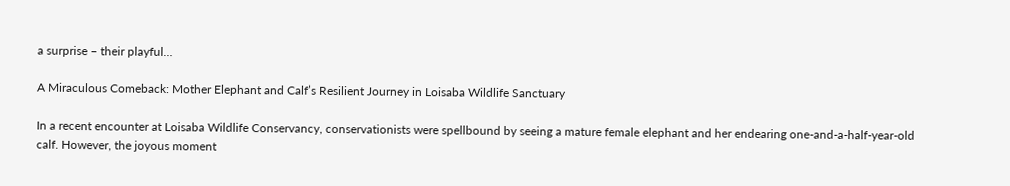a surprise – their playful…

A Miraculous Comeback: Mother Elephant and Calf’s Resilient Journey in Loisaba Wildlife Sanctuary

In a recent encounter at Loisaba Wildlife Conservancy, conservationists were spellbound by seeing a mature female elephant and her endearing one-and-a-half-year-old calf. However, the joyous moment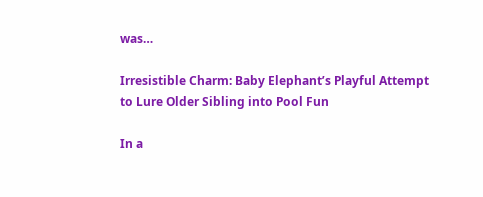was…

Irresistible Charm: Baby Elephant’s Playful Attempt to Lure Older Sibling into Pool Fun

In a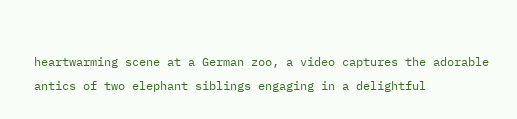heartwarming scene at a German zoo, a video captures the adorable antics of two elephant siblings engaging in a delightful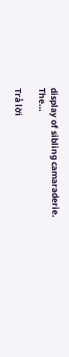display of sibling camaraderie. The…

Trả lời